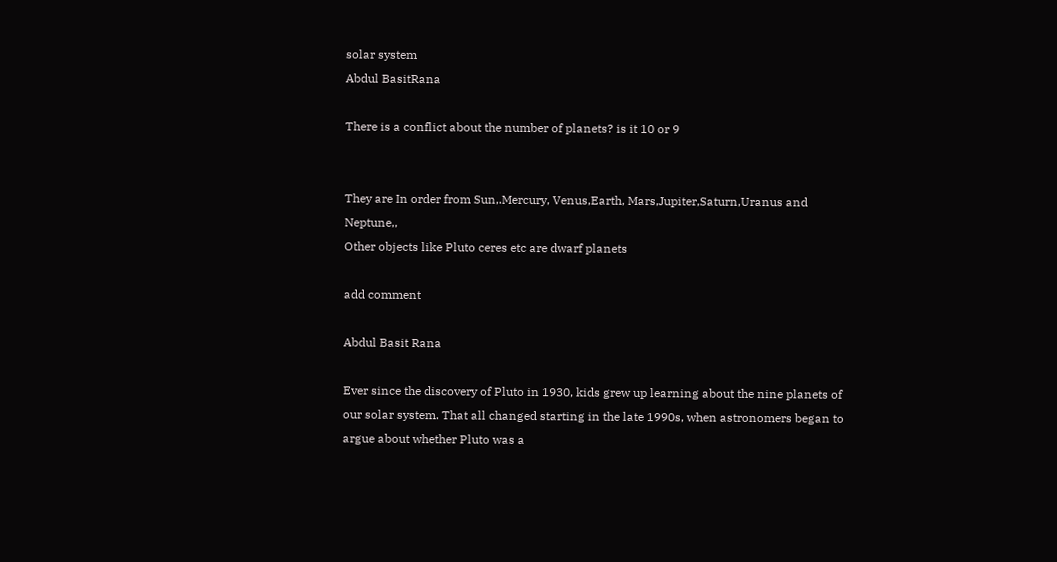solar system
Abdul BasitRana

There is a conflict about the number of planets? is it 10 or 9


They are In order from Sun,.Mercury, Venus,Earth, Mars,Jupiter,Saturn,Uranus and Neptune,,
Other objects like Pluto ceres etc are dwarf planets

add comment

Abdul Basit Rana

Ever since the discovery of Pluto in 1930, kids grew up learning about the nine planets of our solar system. That all changed starting in the late 1990s, when astronomers began to argue about whether Pluto was a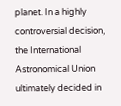planet. In a highly controversial decision, the International Astronomical Union ultimately decided in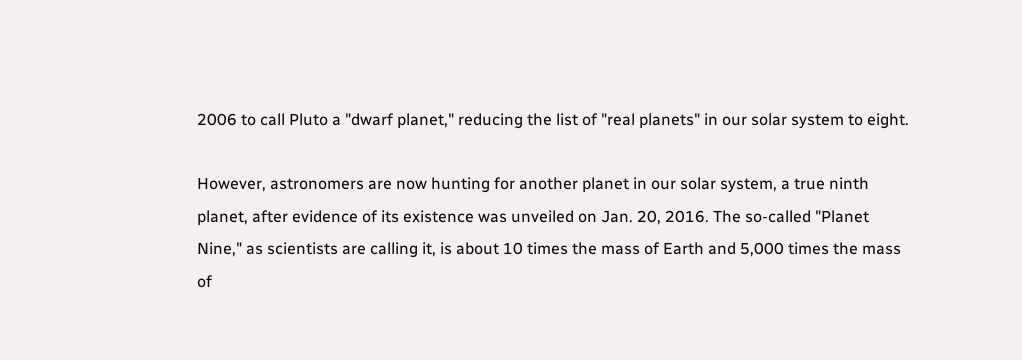2006 to call Pluto a "dwarf planet," reducing the list of "real planets" in our solar system to eight.

However, astronomers are now hunting for another planet in our solar system, a true ninth planet, after evidence of its existence was unveiled on Jan. 20, 2016. The so-called "Planet Nine," as scientists are calling it, is about 10 times the mass of Earth and 5,000 times the mass of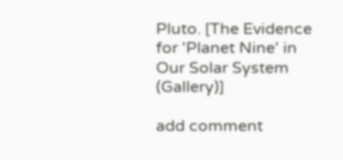Pluto. [The Evidence for 'Planet Nine' in Our Solar System (Gallery)]

add comment